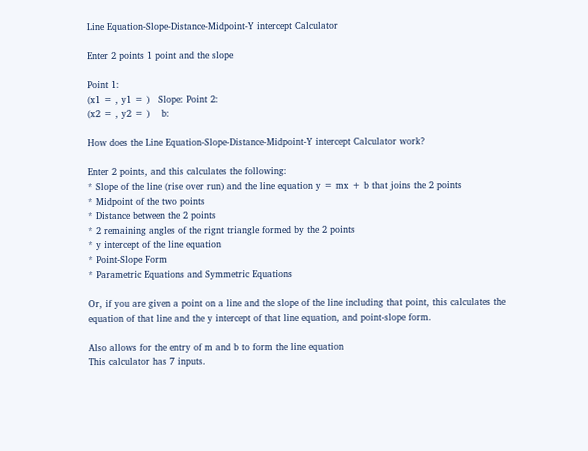Line Equation-Slope-Distance-Midpoint-Y intercept Calculator

Enter 2 points 1 point and the slope

Point 1:
(x1 = , y1 = )   Slope: Point 2:
(x2 = , y2 = )    b:

How does the Line Equation-Slope-Distance-Midpoint-Y intercept Calculator work?

Enter 2 points, and this calculates the following:
* Slope of the line (rise over run) and the line equation y = mx + b that joins the 2 points
* Midpoint of the two points
* Distance between the 2 points
* 2 remaining angles of the rignt triangle formed by the 2 points
* y intercept of the line equation
* Point-Slope Form
* Parametric Equations and Symmetric Equations

Or, if you are given a point on a line and the slope of the line including that point, this calculates the equation of that line and the y intercept of that line equation, and point-slope form.

Also allows for the entry of m and b to form the line equation
This calculator has 7 inputs.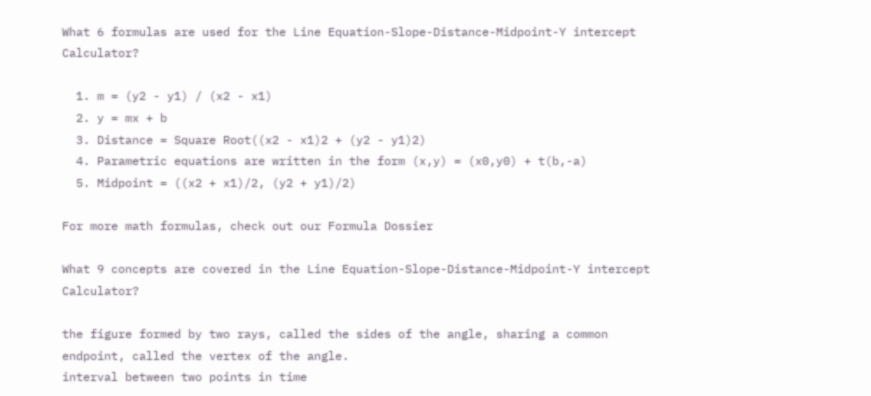What 6 formulas are used for the Line Equation-Slope-Distance-Midpoint-Y intercept Calculator?

  1. m = (y2 - y1) / (x2 - x1)
  2. y = mx + b
  3. Distance = Square Root((x2 - x1)2 + (y2 - y1)2)
  4. Parametric equations are written in the form (x,y) = (x0,y0) + t(b,-a)
  5. Midpoint = ((x2 + x1)/2, (y2 + y1)/2)

For more math formulas, check out our Formula Dossier

What 9 concepts are covered in the Line Equation-Slope-Distance-Midpoint-Y intercept Calculator?

the figure formed by two rays, called the sides of the angle, sharing a common endpoint, called the vertex of the angle.
interval between two points in time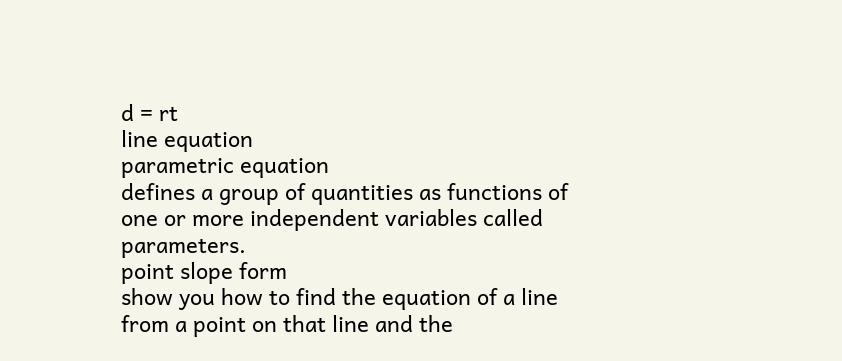d = rt
line equation
parametric equation
defines a group of quantities as functions of one or more independent variables called parameters.
point slope form
show you how to find the equation of a line from a point on that line and the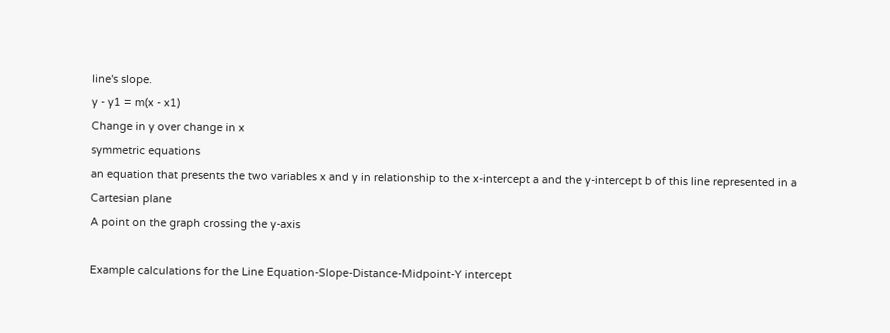line's slope.
y - y1 = m(x - x1)
Change in y over change in x
symmetric equations
an equation that presents the two variables x and y in relationship to the x-intercept a and the y-intercept b of this line represented in a Cartesian plane
A point on the graph crossing the y-axis

Example calculations for the Line Equation-Slope-Distance-Midpoint-Y intercept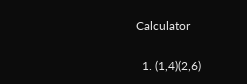Calculator

  1. (1,4)(2,6)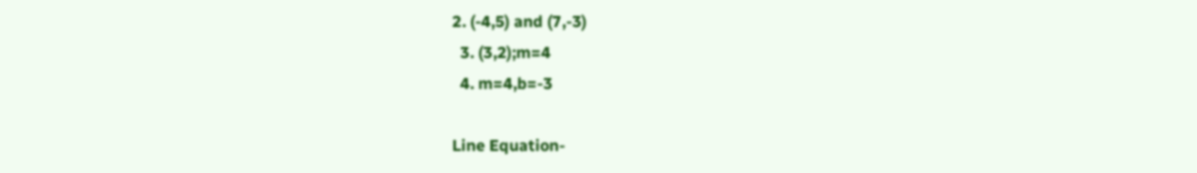2. (-4,5) and (7,-3)
  3. (3,2);m=4
  4. m=4,b=-3

Line Equation-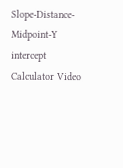Slope-Distance-Midpoint-Y intercept Calculator Video